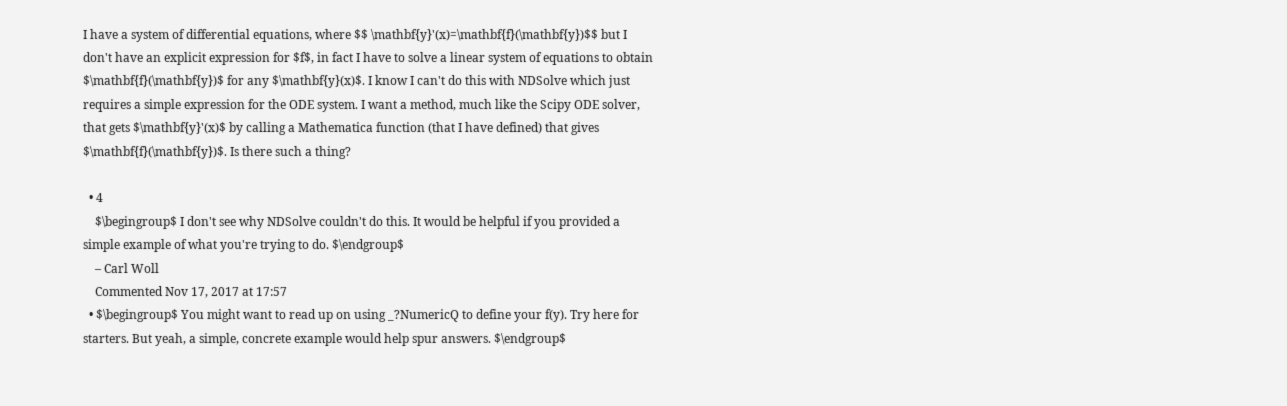I have a system of differential equations, where $$ \mathbf{y}'(x)=\mathbf{f}(\mathbf{y})$$ but I don't have an explicit expression for $f$, in fact I have to solve a linear system of equations to obtain $\mathbf{f}(\mathbf{y})$ for any $\mathbf{y}(x)$. I know I can't do this with NDSolve which just requires a simple expression for the ODE system. I want a method, much like the Scipy ODE solver, that gets $\mathbf{y}'(x)$ by calling a Mathematica function (that I have defined) that gives $\mathbf{f}(\mathbf{y})$. Is there such a thing?

  • 4
    $\begingroup$ I don't see why NDSolve couldn't do this. It would be helpful if you provided a simple example of what you're trying to do. $\endgroup$
    – Carl Woll
    Commented Nov 17, 2017 at 17:57
  • $\begingroup$ You might want to read up on using _?NumericQ to define your f(y). Try here for starters. But yeah, a simple, concrete example would help spur answers. $\endgroup$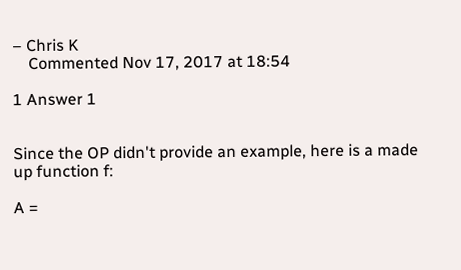– Chris K
    Commented Nov 17, 2017 at 18:54

1 Answer 1


Since the OP didn't provide an example, here is a made up function f:

A =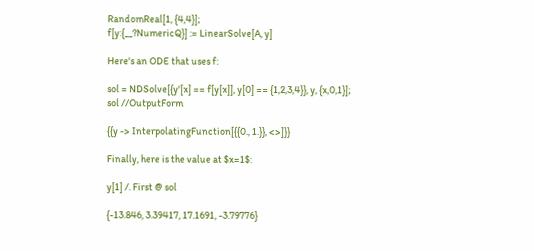RandomReal[1, {4,4}];
f[y:{__?NumericQ}] := LinearSolve[A, y]

Here's an ODE that uses f:

sol = NDSolve[{y'[x] == f[y[x]], y[0] == {1,2,3,4}}, y, {x,0,1}];
sol //OutputForm

{{y -> InterpolatingFunction[{{0., 1.}}, <>]}}

Finally, here is the value at $x=1$:

y[1] /. First @ sol

{-13.846, 3.39417, 17.1691, -3.79776}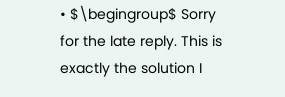• $\begingroup$ Sorry for the late reply. This is exactly the solution I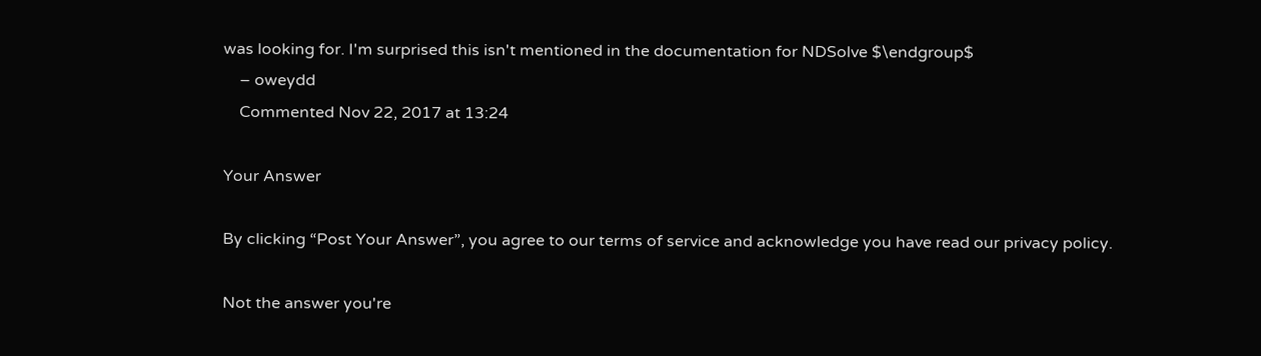was looking for. I'm surprised this isn't mentioned in the documentation for NDSolve $\endgroup$
    – oweydd
    Commented Nov 22, 2017 at 13:24

Your Answer

By clicking “Post Your Answer”, you agree to our terms of service and acknowledge you have read our privacy policy.

Not the answer you're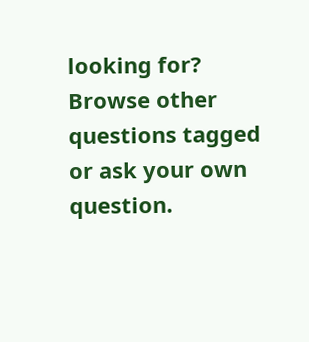looking for? Browse other questions tagged or ask your own question.